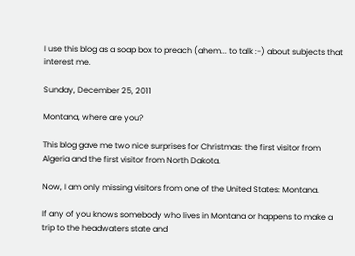I use this blog as a soap box to preach (ahem... to talk :-) about subjects that interest me.

Sunday, December 25, 2011

Montana, where are you?

This blog gave me two nice surprises for Christmas: the first visitor from Algeria and the first visitor from North Dakota.

Now, I am only missing visitors from one of the United States: Montana.

If any of you knows somebody who lives in Montana or happens to make a trip to the headwaters state and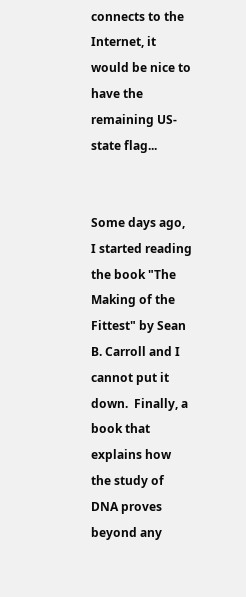connects to the Internet, it would be nice to have the remaining US-state flag...


Some days ago, I started reading the book "The Making of the Fittest" by Sean B. Carroll and I cannot put it down.  Finally, a book that explains how the study of DNA proves beyond any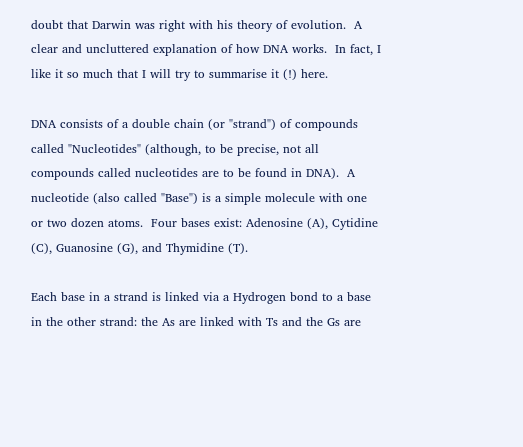doubt that Darwin was right with his theory of evolution.  A clear and uncluttered explanation of how DNA works.  In fact, I like it so much that I will try to summarise it (!) here.

DNA consists of a double chain (or "strand") of compounds called "Nucleotides" (although, to be precise, not all compounds called nucleotides are to be found in DNA).  A nucleotide (also called "Base") is a simple molecule with one or two dozen atoms.  Four bases exist: Adenosine (A), Cytidine (C), Guanosine (G), and Thymidine (T).

Each base in a strand is linked via a Hydrogen bond to a base in the other strand: the As are linked with Ts and the Gs are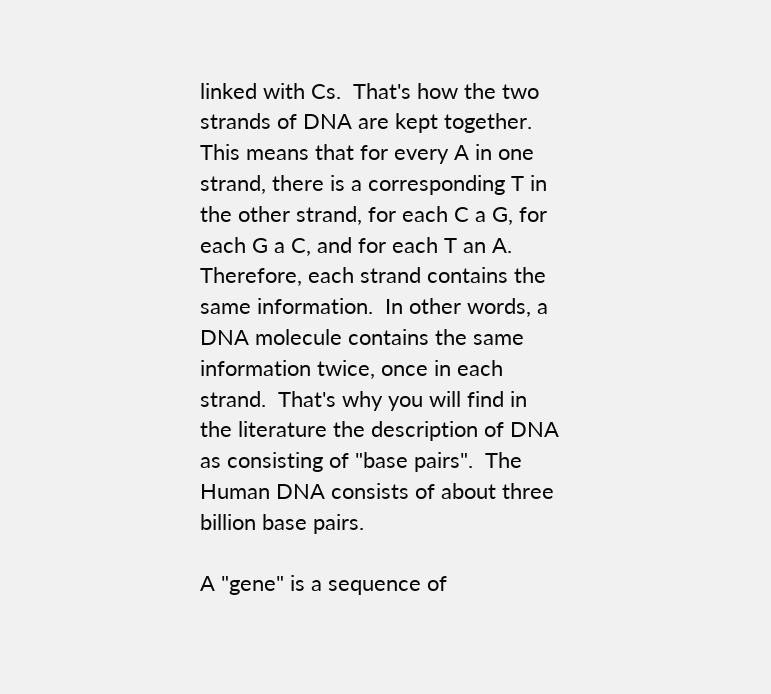linked with Cs.  That's how the two strands of DNA are kept together.  This means that for every A in one strand, there is a corresponding T in the other strand, for each C a G, for each G a C, and for each T an A.  Therefore, each strand contains the same information.  In other words, a DNA molecule contains the same information twice, once in each strand.  That's why you will find in the literature the description of DNA as consisting of "base pairs".  The Human DNA consists of about three billion base pairs.

A "gene" is a sequence of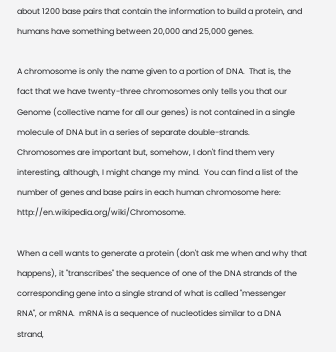about 1200 base pairs that contain the information to build a protein, and humans have something between 20,000 and 25,000 genes.

A chromosome is only the name given to a portion of DNA.  That is, the fact that we have twenty-three chromosomes only tells you that our Genome (collective name for all our genes) is not contained in a single molecule of DNA but in a series of separate double-strands.  Chromosomes are important but, somehow, I don't find them very interesting, although, I might change my mind.  You can find a list of the number of genes and base pairs in each human chromosome here: http://en.wikipedia.org/wiki/Chromosome.

When a cell wants to generate a protein (don't ask me when and why that happens), it "transcribes" the sequence of one of the DNA strands of the corresponding gene into a single strand of what is called "messenger RNA", or mRNA.  mRNA is a sequence of nucleotides similar to a DNA strand,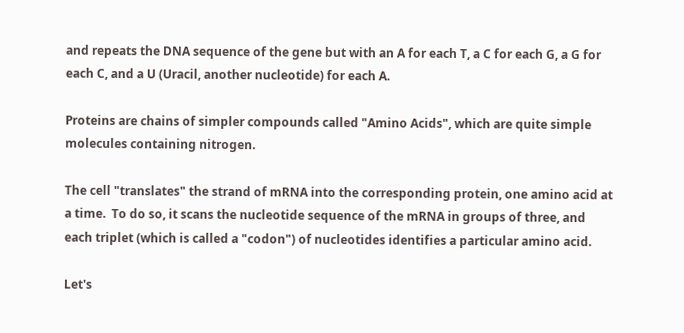and repeats the DNA sequence of the gene but with an A for each T, a C for each G, a G for each C, and a U (Uracil, another nucleotide) for each A.

Proteins are chains of simpler compounds called "Amino Acids", which are quite simple molecules containing nitrogen.

The cell "translates" the strand of mRNA into the corresponding protein, one amino acid at a time.  To do so, it scans the nucleotide sequence of the mRNA in groups of three, and each triplet (which is called a "codon") of nucleotides identifies a particular amino acid.

Let's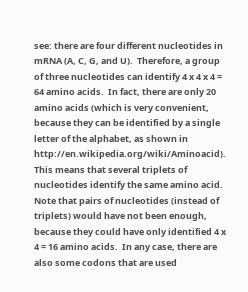see: there are four different nucleotides in mRNA (A, C, G, and U).  Therefore, a group of three nucleotides can identify 4 x 4 x 4 = 64 amino acids.  In fact, there are only 20 amino acids (which is very convenient, because they can be identified by a single letter of the alphabet, as shown in http://en.wikipedia.org/wiki/Aminoacid).  This means that several triplets of nucleotides identify the same amino acid.  Note that pairs of nucleotides (instead of triplets) would have not been enough, because they could have only identified 4 x 4 = 16 amino acids.  In any case, there are also some codons that are used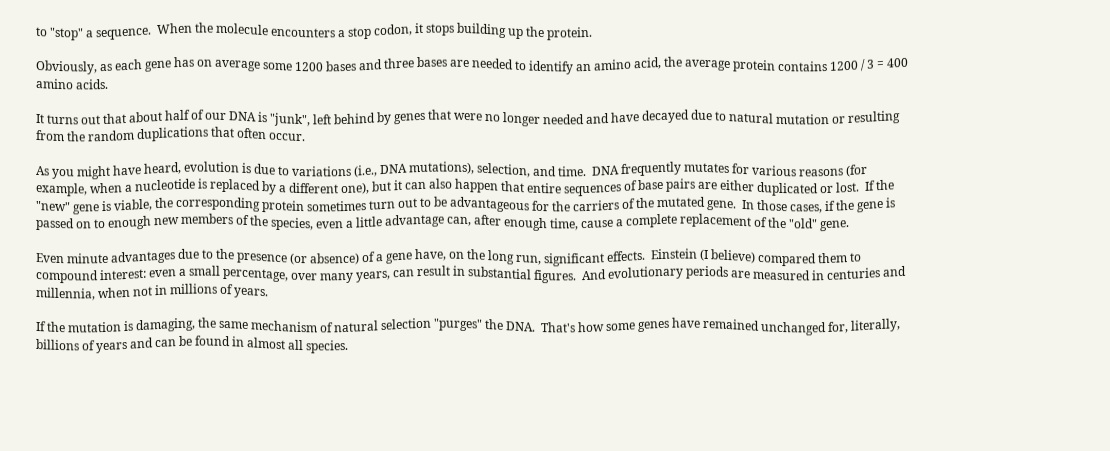to "stop" a sequence.  When the molecule encounters a stop codon, it stops building up the protein.

Obviously, as each gene has on average some 1200 bases and three bases are needed to identify an amino acid, the average protein contains 1200 / 3 = 400 amino acids.

It turns out that about half of our DNA is "junk", left behind by genes that were no longer needed and have decayed due to natural mutation or resulting from the random duplications that often occur.

As you might have heard, evolution is due to variations (i.e., DNA mutations), selection, and time.  DNA frequently mutates for various reasons (for example, when a nucleotide is replaced by a different one), but it can also happen that entire sequences of base pairs are either duplicated or lost.  If the "new" gene is viable, the corresponding protein sometimes turn out to be advantageous for the carriers of the mutated gene.  In those cases, if the gene is passed on to enough new members of the species, even a little advantage can, after enough time, cause a complete replacement of the "old" gene.

Even minute advantages due to the presence (or absence) of a gene have, on the long run, significant effects.  Einstein (I believe) compared them to compound interest: even a small percentage, over many years, can result in substantial figures.  And evolutionary periods are measured in centuries and millennia, when not in millions of years.

If the mutation is damaging, the same mechanism of natural selection "purges" the DNA.  That's how some genes have remained unchanged for, literally, billions of years and can be found in almost all species.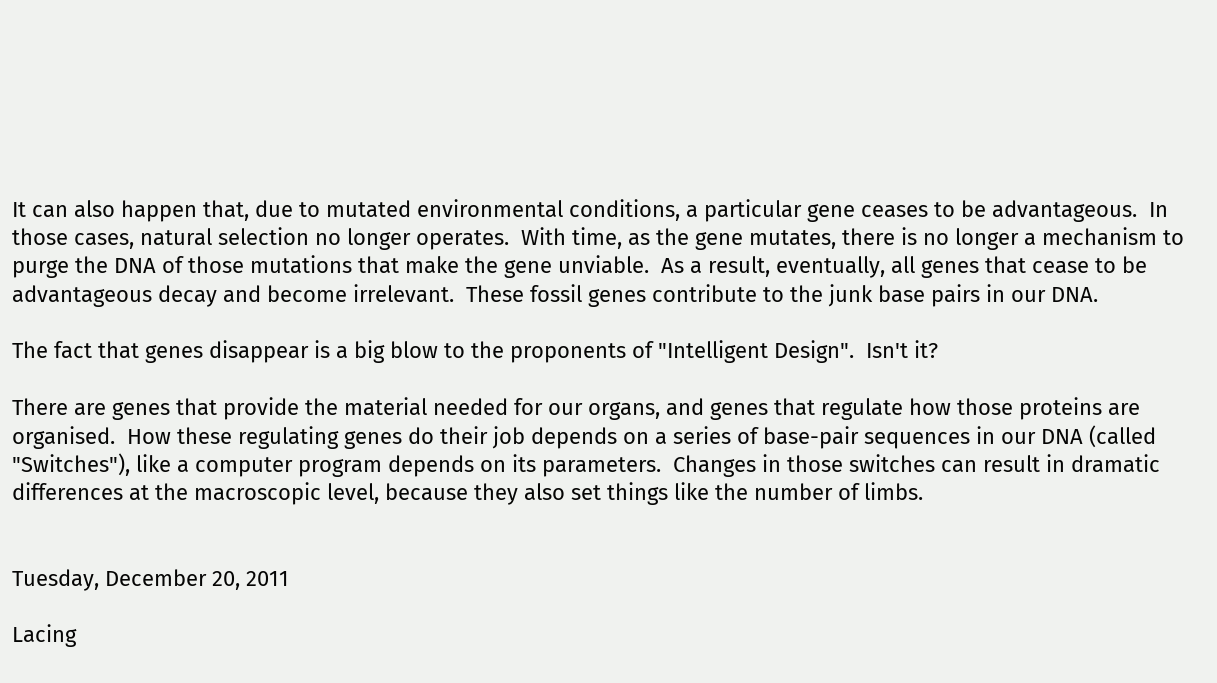It can also happen that, due to mutated environmental conditions, a particular gene ceases to be advantageous.  In those cases, natural selection no longer operates.  With time, as the gene mutates, there is no longer a mechanism to purge the DNA of those mutations that make the gene unviable.  As a result, eventually, all genes that cease to be advantageous decay and become irrelevant.  These fossil genes contribute to the junk base pairs in our DNA.

The fact that genes disappear is a big blow to the proponents of "Intelligent Design".  Isn't it?

There are genes that provide the material needed for our organs, and genes that regulate how those proteins are organised.  How these regulating genes do their job depends on a series of base-pair sequences in our DNA (called "Switches"), like a computer program depends on its parameters.  Changes in those switches can result in dramatic differences at the macroscopic level, because they also set things like the number of limbs.


Tuesday, December 20, 2011

Lacing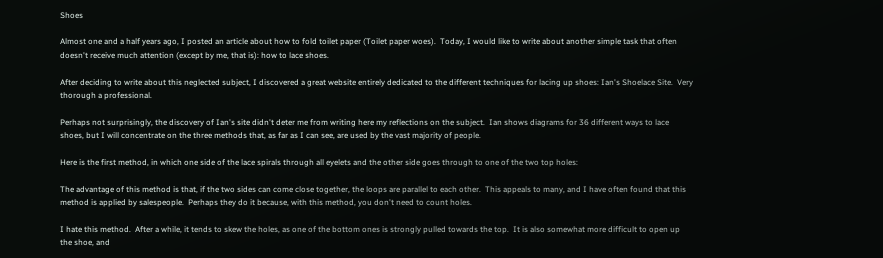Shoes

Almost one and a half years ago, I posted an article about how to fold toilet paper (Toilet paper woes).  Today, I would like to write about another simple task that often doesn't receive much attention (except by me, that is): how to lace shoes.

After deciding to write about this neglected subject, I discovered a great website entirely dedicated to the different techniques for lacing up shoes: Ian's Shoelace Site.  Very thorough a professional.

Perhaps not surprisingly, the discovery of Ian's site didn't deter me from writing here my reflections on the subject.  Ian shows diagrams for 36 different ways to lace shoes, but I will concentrate on the three methods that, as far as I can see, are used by the vast majority of people.

Here is the first method, in which one side of the lace spirals through all eyelets and the other side goes through to one of the two top holes:

The advantage of this method is that, if the two sides can come close together, the loops are parallel to each other.  This appeals to many, and I have often found that this method is applied by salespeople.  Perhaps they do it because, with this method, you don't need to count holes.

I hate this method.  After a while, it tends to skew the holes, as one of the bottom ones is strongly pulled towards the top.  It is also somewhat more difficult to open up the shoe, and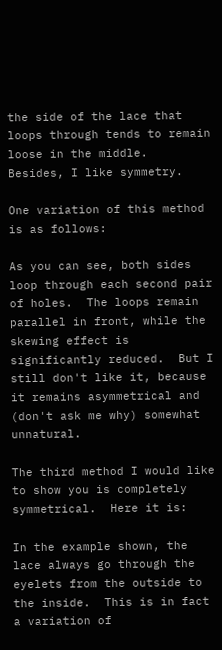the side of the lace that loops through tends to remain loose in the middle.  Besides, I like symmetry.

One variation of this method is as follows:

As you can see, both sides loop through each second pair of holes.  The loops remain parallel in front, while the skewing effect is significantly reduced.  But I still don't like it, because it remains asymmetrical and (don't ask me why) somewhat unnatural.

The third method I would like to show you is completely symmetrical.  Here it is:

In the example shown, the lace always go through the eyelets from the outside to the inside.  This is in fact a variation of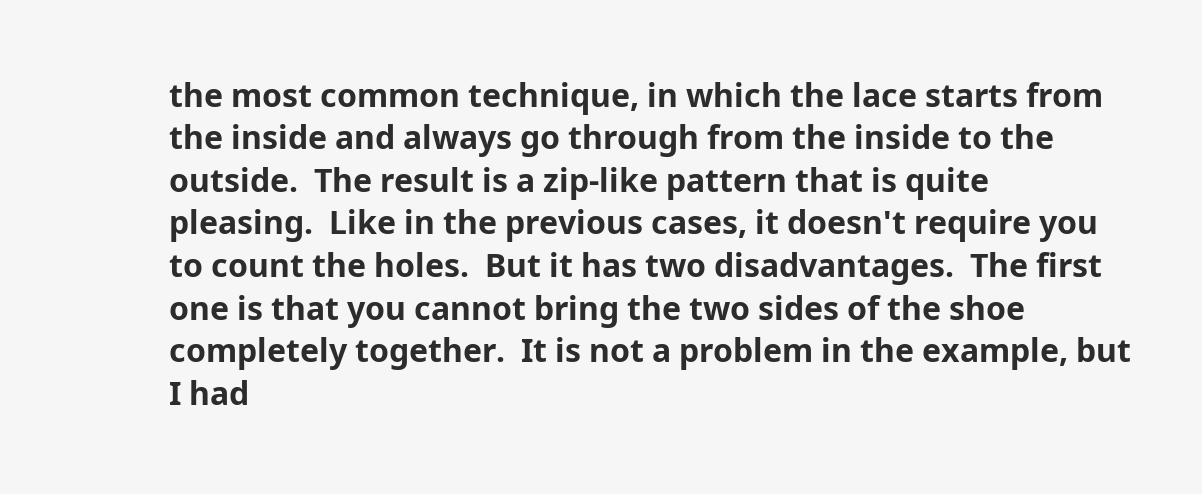the most common technique, in which the lace starts from the inside and always go through from the inside to the outside.  The result is a zip-like pattern that is quite pleasing.  Like in the previous cases, it doesn't require you to count the holes.  But it has two disadvantages.  The first one is that you cannot bring the two sides of the shoe completely together.  It is not a problem in the example, but I had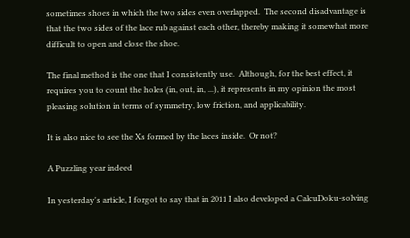sometimes shoes in which the two sides even overlapped.  The second disadvantage is that the two sides of the lace rub against each other, thereby making it somewhat more difficult to open and close the shoe.

The final method is the one that I consistently use.  Although, for the best effect, it requires you to count the holes (in, out, in, ...), it represents in my opinion the most pleasing solution in terms of symmetry, low friction, and applicability.

It is also nice to see the Xs formed by the laces inside.  Or not?

A Puzzling year indeed

In yesterday's article, I forgot to say that in 2011 I also developed a CalcuDoku-solving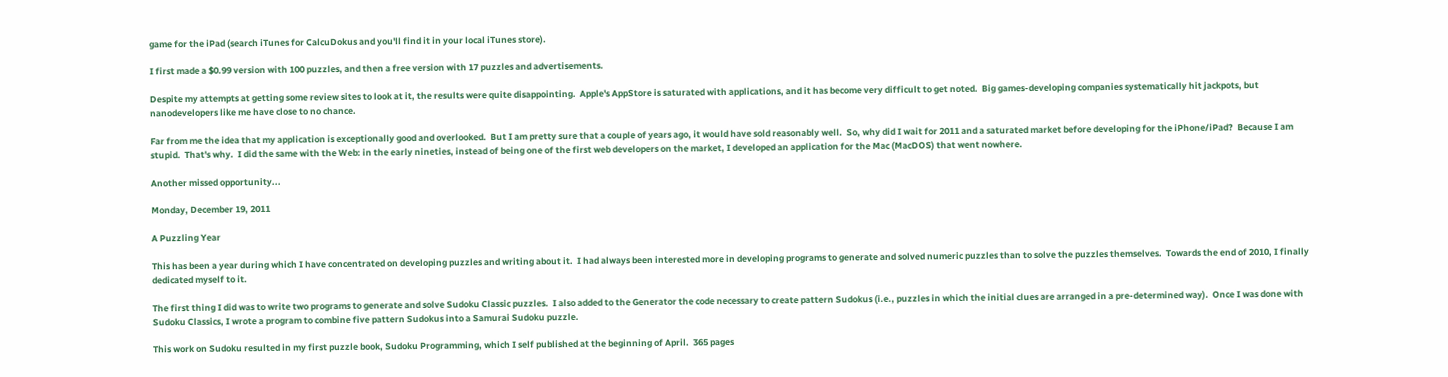game for the iPad (search iTunes for CalcuDokus and you'll find it in your local iTunes store).

I first made a $0.99 version with 100 puzzles, and then a free version with 17 puzzles and advertisements.

Despite my attempts at getting some review sites to look at it, the results were quite disappointing.  Apple's AppStore is saturated with applications, and it has become very difficult to get noted.  Big games-developing companies systematically hit jackpots, but nanodevelopers like me have close to no chance.

Far from me the idea that my application is exceptionally good and overlooked.  But I am pretty sure that a couple of years ago, it would have sold reasonably well.  So, why did I wait for 2011 and a saturated market before developing for the iPhone/iPad?  Because I am stupid.  That's why.  I did the same with the Web: in the early nineties, instead of being one of the first web developers on the market, I developed an application for the Mac (MacDOS) that went nowhere.

Another missed opportunity...

Monday, December 19, 2011

A Puzzling Year

This has been a year during which I have concentrated on developing puzzles and writing about it.  I had always been interested more in developing programs to generate and solved numeric puzzles than to solve the puzzles themselves.  Towards the end of 2010, I finally dedicated myself to it.

The first thing I did was to write two programs to generate and solve Sudoku Classic puzzles.  I also added to the Generator the code necessary to create pattern Sudokus (i.e., puzzles in which the initial clues are arranged in a pre-determined way).  Once I was done with Sudoku Classics, I wrote a program to combine five pattern Sudokus into a Samurai Sudoku puzzle.

This work on Sudoku resulted in my first puzzle book, Sudoku Programming, which I self published at the beginning of April.  365 pages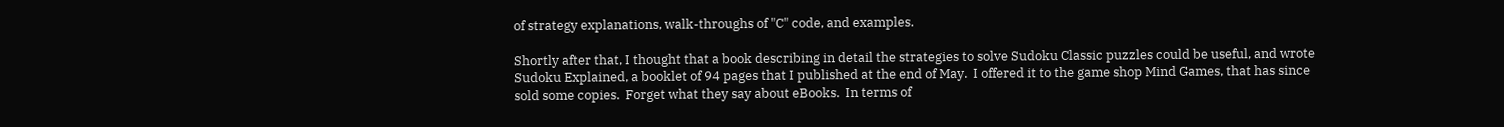of strategy explanations, walk-throughs of "C" code, and examples.

Shortly after that, I thought that a book describing in detail the strategies to solve Sudoku Classic puzzles could be useful, and wrote Sudoku Explained, a booklet of 94 pages that I published at the end of May.  I offered it to the game shop Mind Games, that has since sold some copies.  Forget what they say about eBooks.  In terms of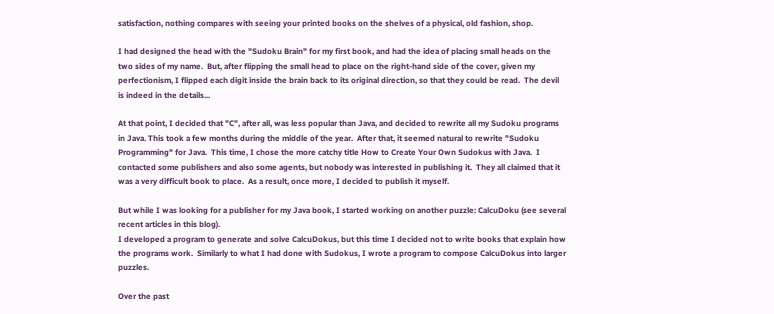satisfaction, nothing compares with seeing your printed books on the shelves of a physical, old fashion, shop.

I had designed the head with the "Sudoku Brain" for my first book, and had the idea of placing small heads on the two sides of my name.  But, after flipping the small head to place on the right-hand side of the cover, given my perfectionism, I flipped each digit inside the brain back to its original direction, so that they could be read.  The devil is indeed in the details...

At that point, I decided that "C", after all, was less popular than Java, and decided to rewrite all my Sudoku programs in Java. This took a few months during the middle of the year.  After that, it seemed natural to rewrite "Sudoku Programming" for Java.  This time, I chose the more catchy title How to Create Your Own Sudokus with Java.  I contacted some publishers and also some agents, but nobody was interested in publishing it.  They all claimed that it was a very difficult book to place.  As a result, once more, I decided to publish it myself.

But while I was looking for a publisher for my Java book, I started working on another puzzle: CalcuDoku (see several recent articles in this blog).
I developed a program to generate and solve CalcuDokus, but this time I decided not to write books that explain how the programs work.  Similarly to what I had done with Sudokus, I wrote a program to compose CalcuDokus into larger puzzles.

Over the past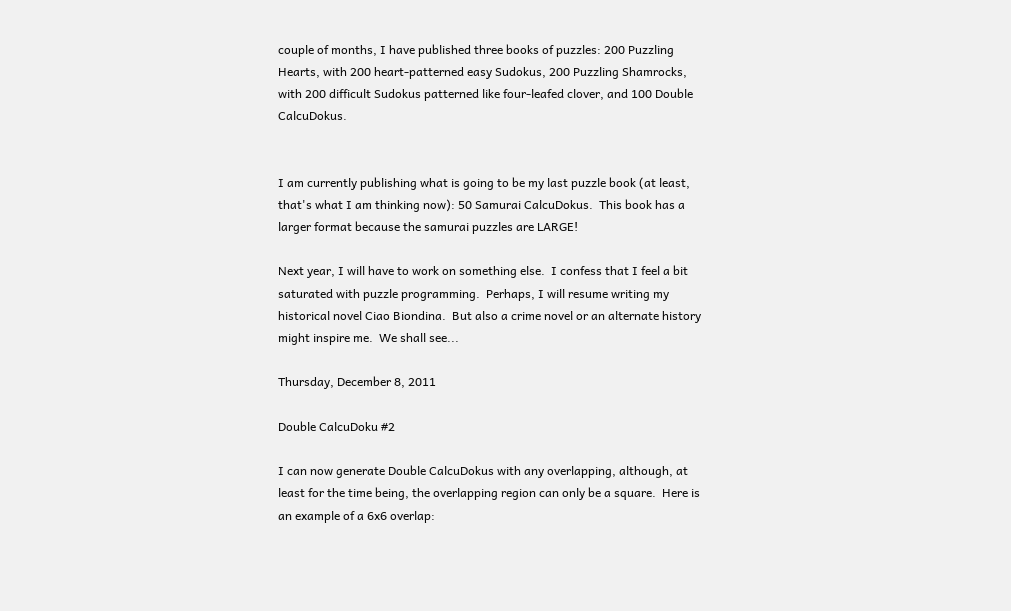couple of months, I have published three books of puzzles: 200 Puzzling Hearts, with 200 heart-patterned easy Sudokus, 200 Puzzling Shamrocks, with 200 difficult Sudokus patterned like four-leafed clover, and 100 Double CalcuDokus.


I am currently publishing what is going to be my last puzzle book (at least, that's what I am thinking now): 50 Samurai CalcuDokus.  This book has a larger format because the samurai puzzles are LARGE!

Next year, I will have to work on something else.  I confess that I feel a bit saturated with puzzle programming.  Perhaps, I will resume writing my historical novel Ciao Biondina.  But also a crime novel or an alternate history might inspire me.  We shall see...

Thursday, December 8, 2011

Double CalcuDoku #2

I can now generate Double CalcuDokus with any overlapping, although, at least for the time being, the overlapping region can only be a square.  Here is an example of a 6x6 overlap: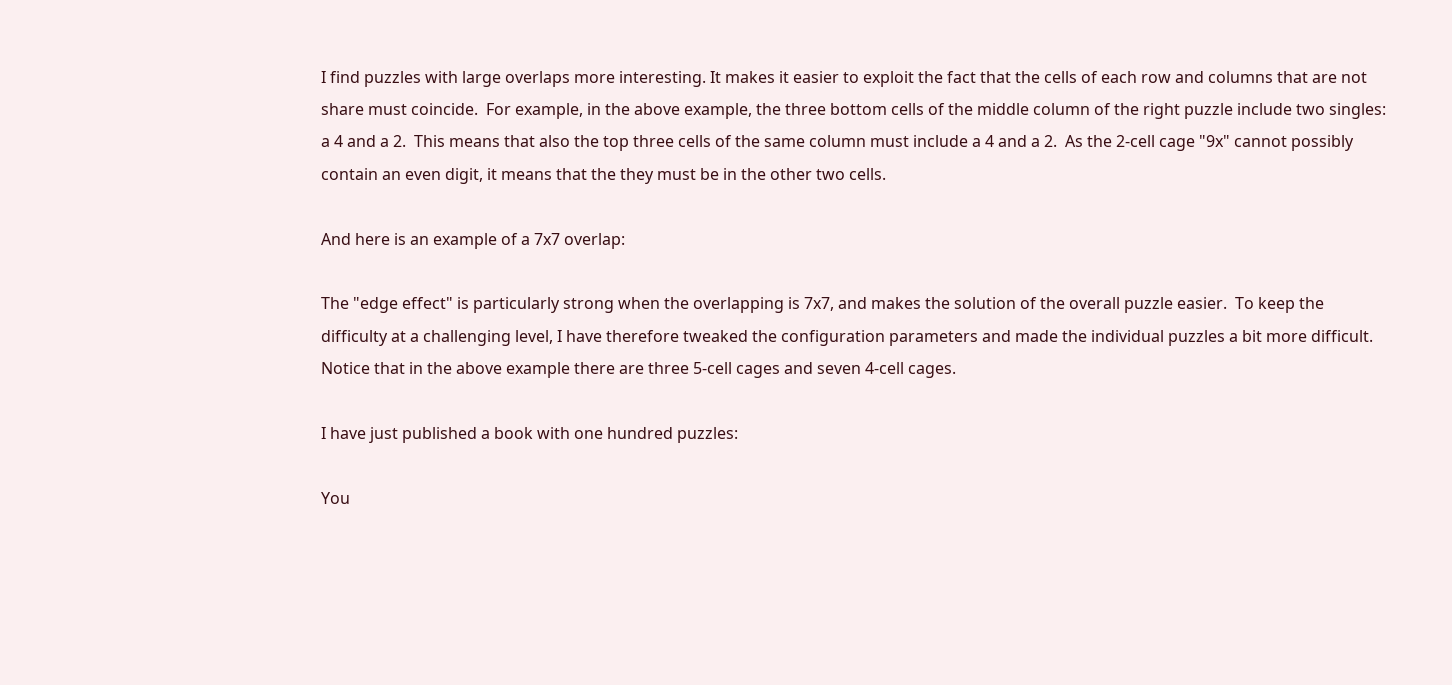I find puzzles with large overlaps more interesting. It makes it easier to exploit the fact that the cells of each row and columns that are not share must coincide.  For example, in the above example, the three bottom cells of the middle column of the right puzzle include two singles: a 4 and a 2.  This means that also the top three cells of the same column must include a 4 and a 2.  As the 2-cell cage "9x" cannot possibly contain an even digit, it means that the they must be in the other two cells.

And here is an example of a 7x7 overlap:

The "edge effect" is particularly strong when the overlapping is 7x7, and makes the solution of the overall puzzle easier.  To keep the difficulty at a challenging level, I have therefore tweaked the configuration parameters and made the individual puzzles a bit more difficult.  Notice that in the above example there are three 5-cell cages and seven 4-cell cages.

I have just published a book with one hundred puzzles:

You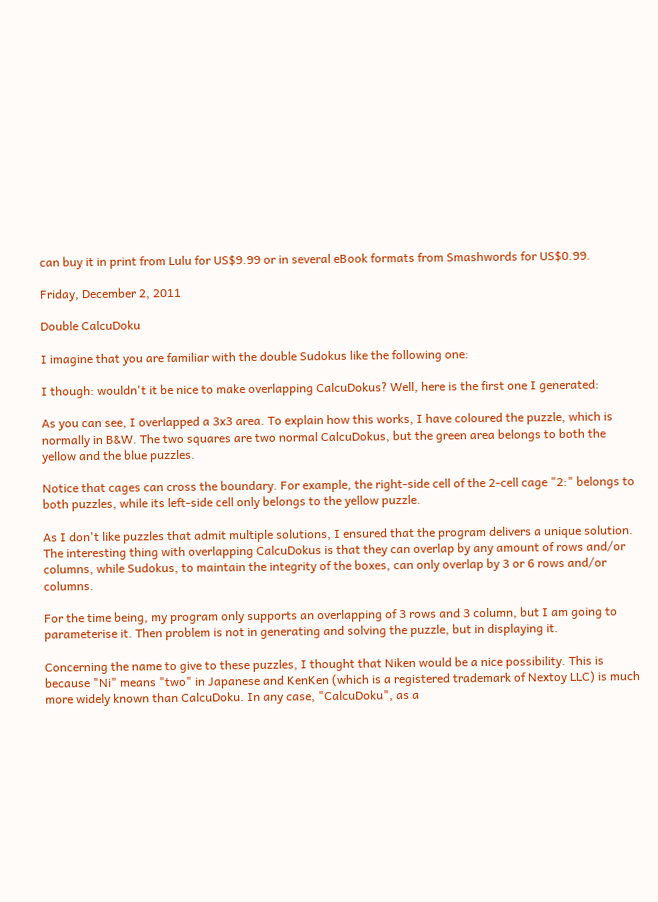can buy it in print from Lulu for US$9.99 or in several eBook formats from Smashwords for US$0.99.

Friday, December 2, 2011

Double CalcuDoku

I imagine that you are familiar with the double Sudokus like the following one:

I though: wouldn't it be nice to make overlapping CalcuDokus? Well, here is the first one I generated:

As you can see, I overlapped a 3x3 area. To explain how this works, I have coloured the puzzle, which is normally in B&W. The two squares are two normal CalcuDokus, but the green area belongs to both the yellow and the blue puzzles.

Notice that cages can cross the boundary. For example, the right-side cell of the 2-cell cage "2:" belongs to both puzzles, while its left-side cell only belongs to the yellow puzzle.

As I don't like puzzles that admit multiple solutions, I ensured that the program delivers a unique solution. The interesting thing with overlapping CalcuDokus is that they can overlap by any amount of rows and/or columns, while Sudokus, to maintain the integrity of the boxes, can only overlap by 3 or 6 rows and/or columns.

For the time being, my program only supports an overlapping of 3 rows and 3 column, but I am going to parameterise it. Then problem is not in generating and solving the puzzle, but in displaying it.

Concerning the name to give to these puzzles, I thought that Niken would be a nice possibility. This is because "Ni" means "two" in Japanese and KenKen (which is a registered trademark of Nextoy LLC) is much more widely known than CalcuDoku. In any case, "CalcuDoku", as a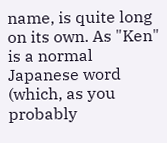name, is quite long on its own. As "Ken" is a normal Japanese word (which, as you probably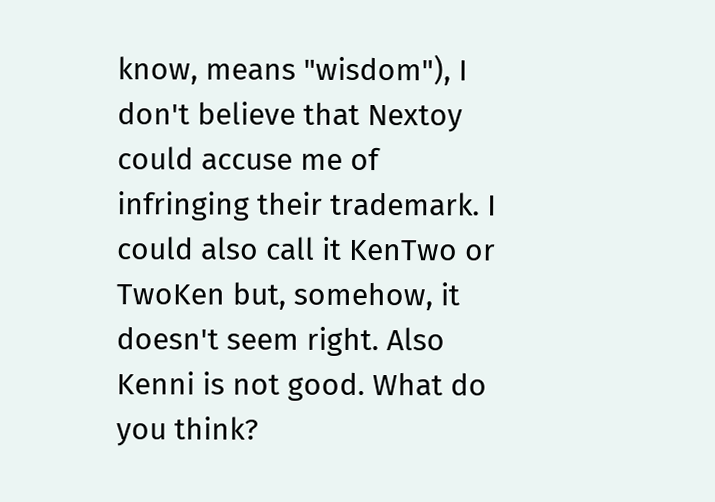know, means "wisdom"), I don't believe that Nextoy could accuse me of infringing their trademark. I could also call it KenTwo or TwoKen but, somehow, it doesn't seem right. Also Kenni is not good. What do you think?